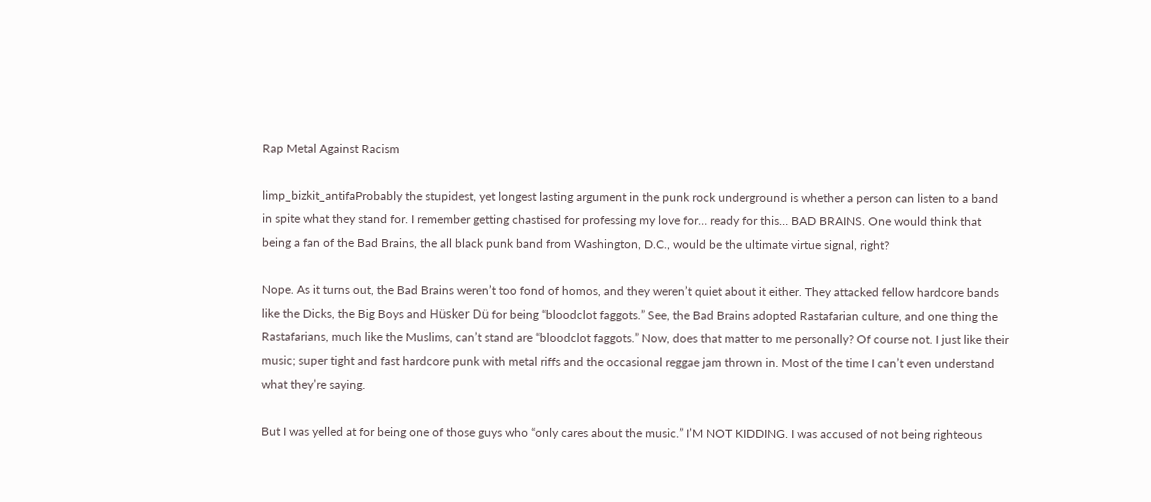Rap Metal Against Racism

limp_bizkit_antifaProbably the stupidest, yet longest lasting argument in the punk rock underground is whether a person can listen to a band in spite what they stand for. I remember getting chastised for professing my love for… ready for this… BAD BRAINS. One would think that being a fan of the Bad Brains, the all black punk band from Washington, D.C., would be the ultimate virtue signal, right?

Nope. As it turns out, the Bad Brains weren’t too fond of homos, and they weren’t quiet about it either. They attacked fellow hardcore bands like the Dicks, the Big Boys and Hüsker Dü for being “bloodclot faggots.” See, the Bad Brains adopted Rastafarian culture, and one thing the Rastafarians, much like the Muslims, can’t stand are “bloodclot faggots.” Now, does that matter to me personally? Of course not. I just like their music; super tight and fast hardcore punk with metal riffs and the occasional reggae jam thrown in. Most of the time I can’t even understand what they’re saying.

But I was yelled at for being one of those guys who “only cares about the music.” I’M NOT KIDDING. I was accused of not being righteous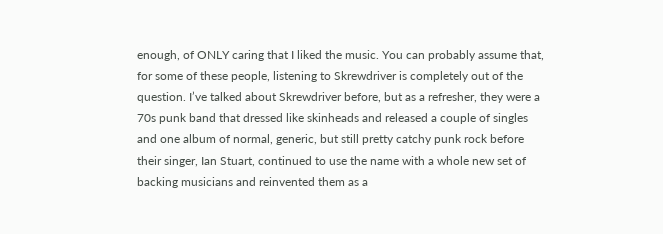enough, of ONLY caring that I liked the music. You can probably assume that, for some of these people, listening to Skrewdriver is completely out of the question. I’ve talked about Skrewdriver before, but as a refresher, they were a 70s punk band that dressed like skinheads and released a couple of singles and one album of normal, generic, but still pretty catchy punk rock before their singer, Ian Stuart, continued to use the name with a whole new set of backing musicians and reinvented them as a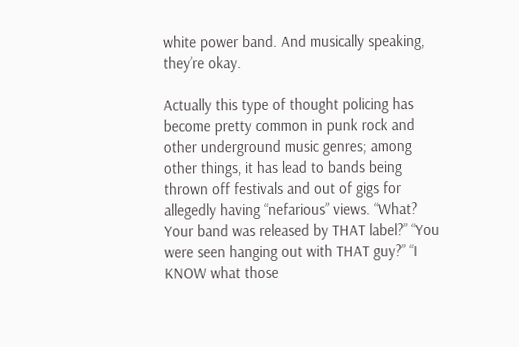white power band. And musically speaking, they’re okay.

Actually this type of thought policing has become pretty common in punk rock and other underground music genres; among other things, it has lead to bands being thrown off festivals and out of gigs for allegedly having “nefarious” views. “What? Your band was released by THAT label?” “You were seen hanging out with THAT guy?” “I KNOW what those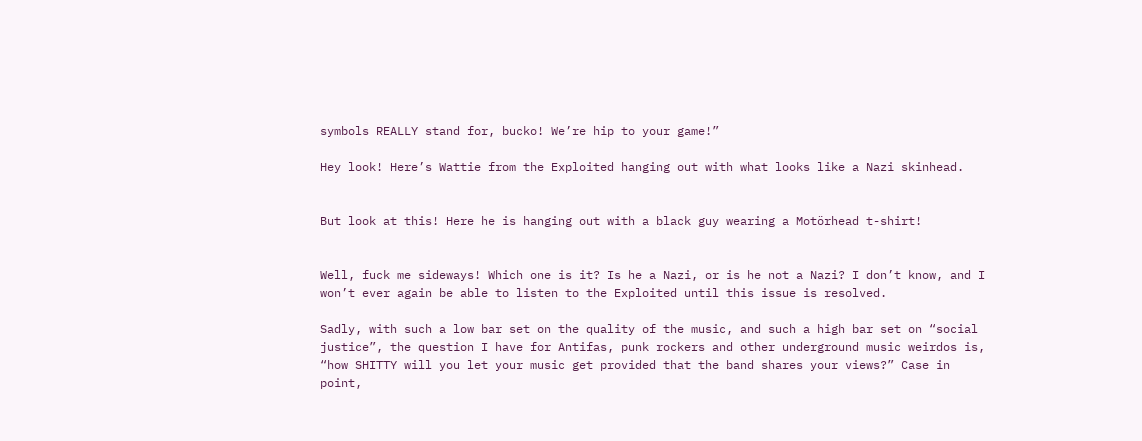symbols REALLY stand for, bucko! We’re hip to your game!”

Hey look! Here’s Wattie from the Exploited hanging out with what looks like a Nazi skinhead.


But look at this! Here he is hanging out with a black guy wearing a Motörhead t-shirt!


Well, fuck me sideways! Which one is it? Is he a Nazi, or is he not a Nazi? I don’t know, and I won’t ever again be able to listen to the Exploited until this issue is resolved.

Sadly, with such a low bar set on the quality of the music, and such a high bar set on “social justice”, the question I have for Antifas, punk rockers and other underground music weirdos is, “how SHITTY will you let your music get provided that the band shares your views?” Case in point,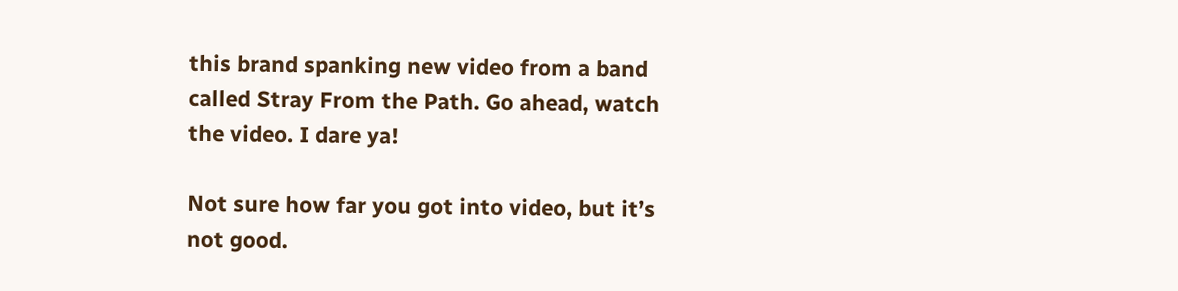this brand spanking new video from a band called Stray From the Path. Go ahead, watch the video. I dare ya!

Not sure how far you got into video, but it’s not good.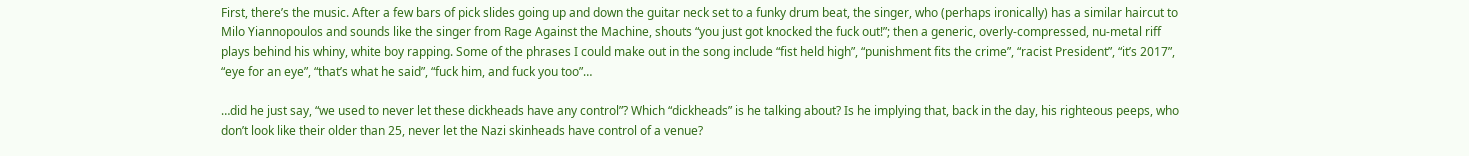First, there’s the music. After a few bars of pick slides going up and down the guitar neck set to a funky drum beat, the singer, who (perhaps ironically) has a similar haircut to Milo Yiannopoulos and sounds like the singer from Rage Against the Machine, shouts “you just got knocked the fuck out!”; then a generic, overly-compressed, nu-metal riff plays behind his whiny, white boy rapping. Some of the phrases I could make out in the song include “fist held high”, “punishment fits the crime”, “racist President”, “it’s 2017”, “eye for an eye”, “that’s what he said”, “fuck him, and fuck you too”…

…did he just say, “we used to never let these dickheads have any control”? Which “dickheads” is he talking about? Is he implying that, back in the day, his righteous peeps, who don’t look like their older than 25, never let the Nazi skinheads have control of a venue?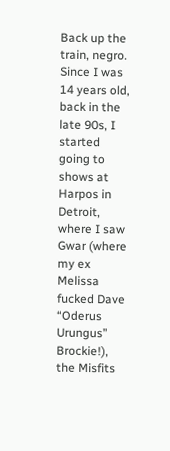Back up the train, negro. Since I was 14 years old, back in the late 90s, I started going to shows at Harpos in Detroit, where I saw Gwar (where my ex Melissa fucked Dave “Oderus Urungus” Brockie!), the Misfits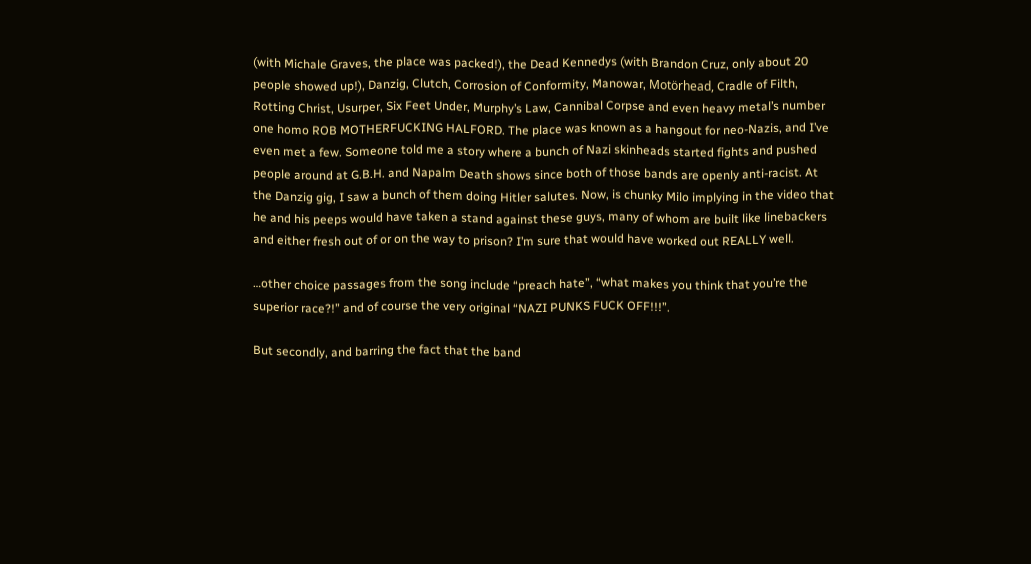(with Michale Graves, the place was packed!), the Dead Kennedys (with Brandon Cruz, only about 20 people showed up!), Danzig, Clutch, Corrosion of Conformity, Manowar, Motörhead, Cradle of Filth, Rotting Christ, Usurper, Six Feet Under, Murphy’s Law, Cannibal Corpse and even heavy metal’s number one homo ROB MOTHERFUCKING HALFORD. The place was known as a hangout for neo-Nazis, and I’ve even met a few. Someone told me a story where a bunch of Nazi skinheads started fights and pushed people around at G.B.H. and Napalm Death shows since both of those bands are openly anti-racist. At the Danzig gig, I saw a bunch of them doing Hitler salutes. Now, is chunky Milo implying in the video that he and his peeps would have taken a stand against these guys, many of whom are built like linebackers and either fresh out of or on the way to prison? I’m sure that would have worked out REALLY well.

…other choice passages from the song include “preach hate”, “what makes you think that you’re the superior race?!” and of course the very original “NAZI PUNKS FUCK OFF!!!”.

But secondly, and barring the fact that the band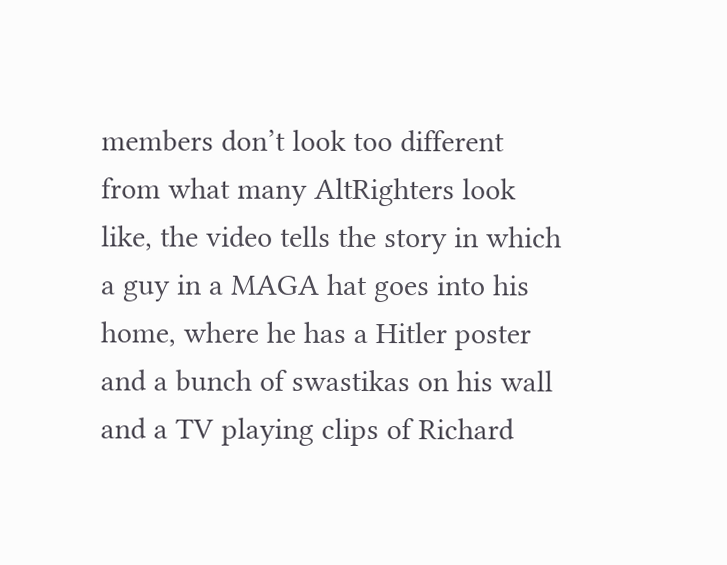members don’t look too different from what many AltRighters look like, the video tells the story in which a guy in a MAGA hat goes into his home, where he has a Hitler poster and a bunch of swastikas on his wall and a TV playing clips of Richard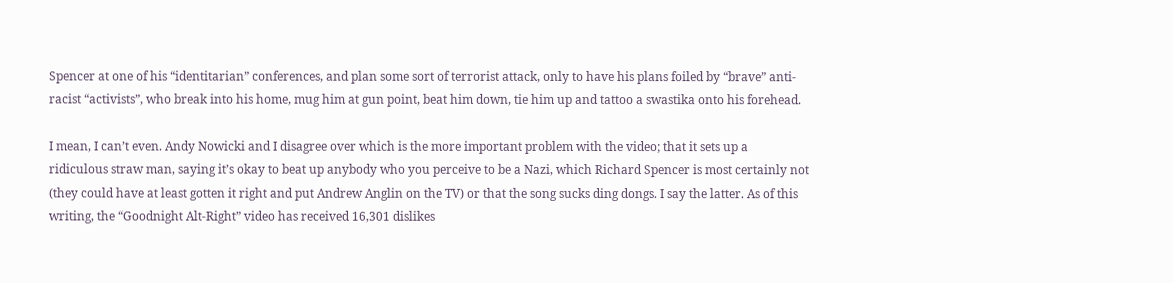Spencer at one of his “identitarian” conferences, and plan some sort of terrorist attack, only to have his plans foiled by “brave” anti-racist “activists”, who break into his home, mug him at gun point, beat him down, tie him up and tattoo a swastika onto his forehead.

I mean, I can’t even. Andy Nowicki and I disagree over which is the more important problem with the video; that it sets up a ridiculous straw man, saying it’s okay to beat up anybody who you perceive to be a Nazi, which Richard Spencer is most certainly not (they could have at least gotten it right and put Andrew Anglin on the TV) or that the song sucks ding dongs. I say the latter. As of this writing, the “Goodnight Alt-Right” video has received 16,301 dislikes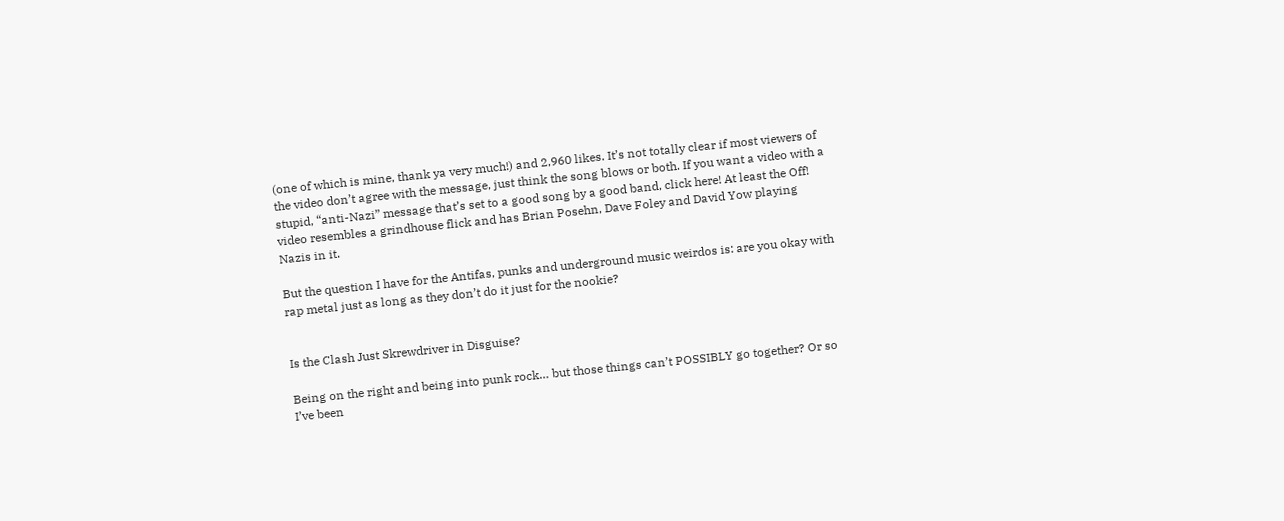(one of which is mine, thank ya very much!) and 2,960 likes. It’s not totally clear if most viewers of the video don’t agree with the message, just think the song blows or both. If you want a video with a stupid, “anti-Nazi” message that’s set to a good song by a good band, click here! At least the Off! video resembles a grindhouse flick and has Brian Posehn, Dave Foley and David Yow playing Nazis in it.

But the question I have for the Antifas, punks and underground music weirdos is: are you okay with rap metal just as long as they don’t do it just for the nookie?


Is the Clash Just Skrewdriver in Disguise?

Being on the right and being into punk rock… but those things can’t POSSIBLY go together? Or so I’ve been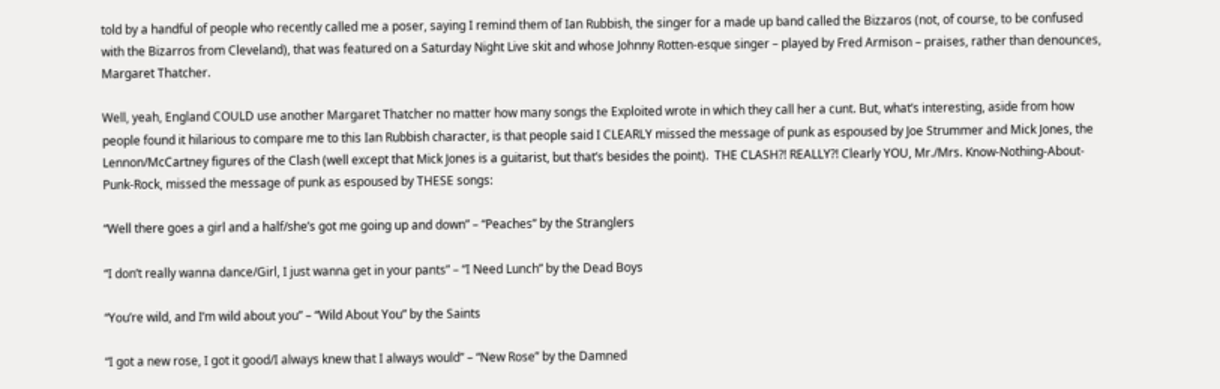told by a handful of people who recently called me a poser, saying I remind them of Ian Rubbish, the singer for a made up band called the Bizzaros (not, of course, to be confused with the Bizarros from Cleveland), that was featured on a Saturday Night Live skit and whose Johnny Rotten-esque singer – played by Fred Armison – praises, rather than denounces, Margaret Thatcher.

Well, yeah, England COULD use another Margaret Thatcher no matter how many songs the Exploited wrote in which they call her a cunt. But, what’s interesting, aside from how people found it hilarious to compare me to this Ian Rubbish character, is that people said I CLEARLY missed the message of punk as espoused by Joe Strummer and Mick Jones, the Lennon/McCartney figures of the Clash (well except that Mick Jones is a guitarist, but that’s besides the point).  THE CLASH?! REALLY?! Clearly YOU, Mr./Mrs. Know-Nothing-About-Punk-Rock, missed the message of punk as espoused by THESE songs:

“Well there goes a girl and a half/she’s got me going up and down” – “Peaches” by the Stranglers

“I don’t really wanna dance/Girl, I just wanna get in your pants” – “I Need Lunch” by the Dead Boys

“You’re wild, and I’m wild about you” – “Wild About You” by the Saints

“I got a new rose, I got it good/I always knew that I always would” – “New Rose” by the Damned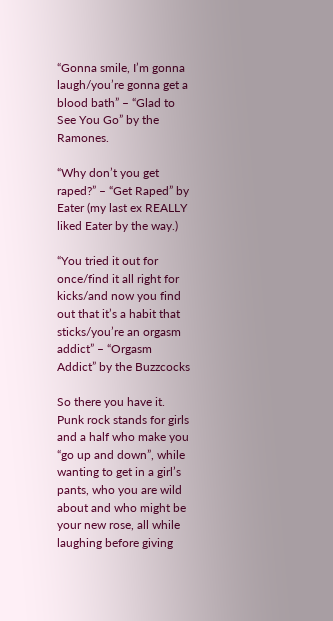“Gonna smile, I’m gonna laugh/you’re gonna get a blood bath” – “Glad to See You Go” by the Ramones.

“Why don’t you get raped?” – “Get Raped” by Eater (my last ex REALLY liked Eater by the way.)

“You tried it out for once/find it all right for kicks/and now you find out that it’s a habit that sticks/you’re an orgasm addict” – “Orgasm Addict” by the Buzzcocks

So there you have it. Punk rock stands for girls and a half who make you “go up and down”, while wanting to get in a girl’s pants, who you are wild about and who might be your new rose, all while laughing before giving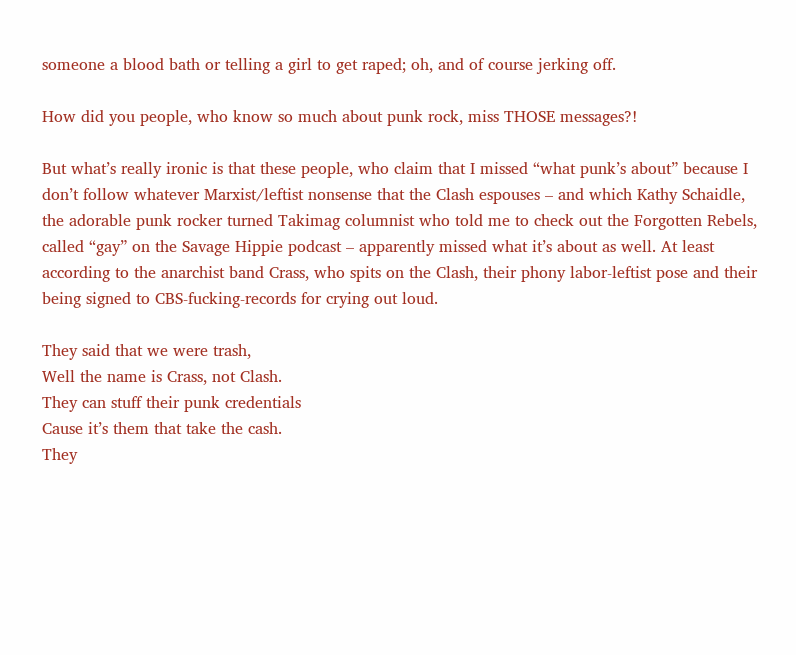someone a blood bath or telling a girl to get raped; oh, and of course jerking off.

How did you people, who know so much about punk rock, miss THOSE messages?!

But what’s really ironic is that these people, who claim that I missed “what punk’s about” because I don’t follow whatever Marxist/leftist nonsense that the Clash espouses – and which Kathy Schaidle, the adorable punk rocker turned Takimag columnist who told me to check out the Forgotten Rebels, called “gay” on the Savage Hippie podcast – apparently missed what it’s about as well. At least according to the anarchist band Crass, who spits on the Clash, their phony labor-leftist pose and their being signed to CBS-fucking-records for crying out loud.

They said that we were trash,
Well the name is Crass, not Clash.
They can stuff their punk credentials
Cause it’s them that take the cash.
They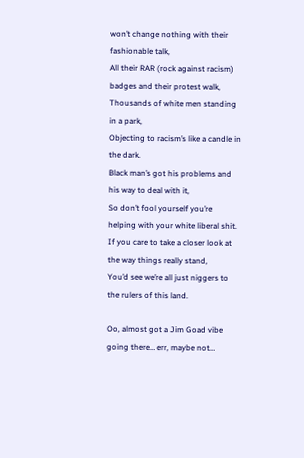won’t change nothing with their fashionable talk,
All their RAR (rock against racism) badges and their protest walk,
Thousands of white men standing in a park,
Objecting to racism’s like a candle in the dark.
Black man’s got his problems and his way to deal with it,
So don’t fool yourself you’re helping with your white liberal shit.
If you care to take a closer look at the way things really stand,
You’d see we’re all just niggers to the rulers of this land.

Oo, almost got a Jim Goad vibe going there… err, maybe not…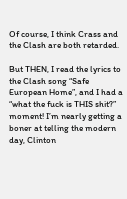Of course, I think Crass and the Clash are both retarded.

But THEN, I read the lyrics to the Clash song “Safe European Home”, and I had a “what the fuck is THIS shit?” moment! I’m nearly getting a boner at telling the modern day, Clinton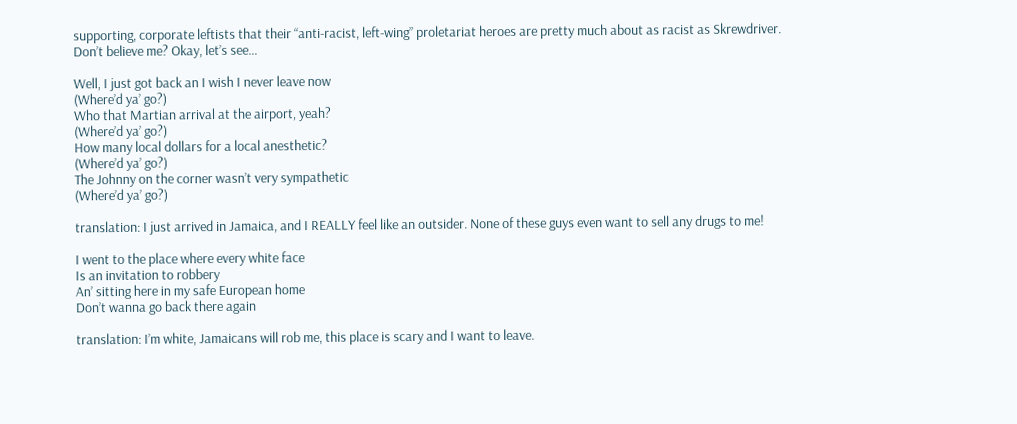supporting, corporate leftists that their “anti-racist, left-wing” proletariat heroes are pretty much about as racist as Skrewdriver. Don’t believe me? Okay, let’s see…

Well, I just got back an I wish I never leave now
(Where’d ya’ go?)
Who that Martian arrival at the airport, yeah?
(Where’d ya’ go?)
How many local dollars for a local anesthetic?
(Where’d ya’ go?)
The Johnny on the corner wasn’t very sympathetic
(Where’d ya’ go?)

translation: I just arrived in Jamaica, and I REALLY feel like an outsider. None of these guys even want to sell any drugs to me!

I went to the place where every white face
Is an invitation to robbery
An’ sitting here in my safe European home
Don’t wanna go back there again

translation: I’m white, Jamaicans will rob me, this place is scary and I want to leave.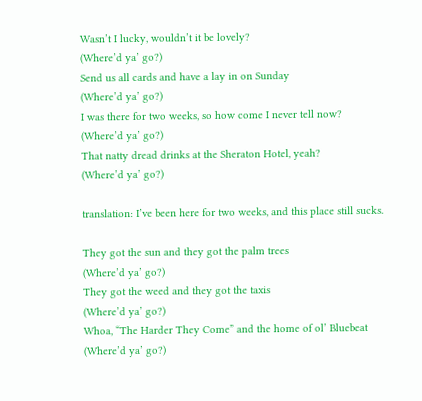Wasn’t I lucky, wouldn’t it be lovely?
(Where’d ya’ go?)
Send us all cards and have a lay in on Sunday
(Where’d ya’ go?)
I was there for two weeks, so how come I never tell now?
(Where’d ya’ go?)
That natty dread drinks at the Sheraton Hotel, yeah?
(Where’d ya’ go?)

translation: I’ve been here for two weeks, and this place still sucks.

They got the sun and they got the palm trees
(Where’d ya’ go?)
They got the weed and they got the taxis
(Where’d ya’ go?)
Whoa, “The Harder They Come” and the home of ol’ Bluebeat
(Where’d ya’ go?)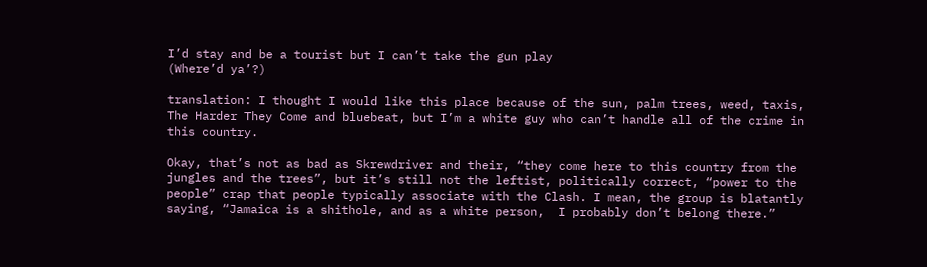I’d stay and be a tourist but I can’t take the gun play
(Where’d ya’?)

translation: I thought I would like this place because of the sun, palm trees, weed, taxis, The Harder They Come and bluebeat, but I’m a white guy who can’t handle all of the crime in this country.

Okay, that’s not as bad as Skrewdriver and their, “they come here to this country from the jungles and the trees”, but it’s still not the leftist, politically correct, “power to the people” crap that people typically associate with the Clash. I mean, the group is blatantly saying, “Jamaica is a shithole, and as a white person,  I probably don’t belong there.”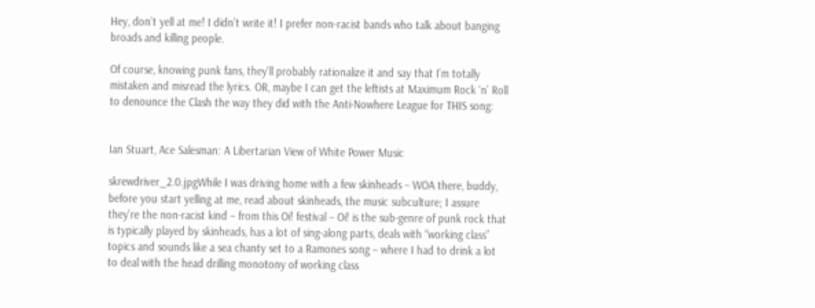Hey, don’t yell at me! I didn’t write it! I prefer non-racist bands who talk about banging broads and killing people.

Of course, knowing punk fans, they’ll probably rationalize it and say that I’m totally mistaken and misread the lyrics. OR, maybe I can get the leftists at Maximum Rock ‘n’ Roll to denounce the Clash the way they did with the Anti-Nowhere League for THIS song:


Ian Stuart, Ace Salesman: A Libertarian View of White Power Music

skrewdriver_2.0.jpgWhile I was driving home with a few skinheads – WOA there, buddy, before you start yelling at me, read about skinheads, the music subculture; I assure they’re the non-racist kind – from this Oi! festival – Oi! is the sub-genre of punk rock that is typically played by skinheads, has a lot of sing-along parts, deals with “working class” topics and sounds like a sea chanty set to a Ramones song – where I had to drink a lot to deal with the head drilling monotony of working class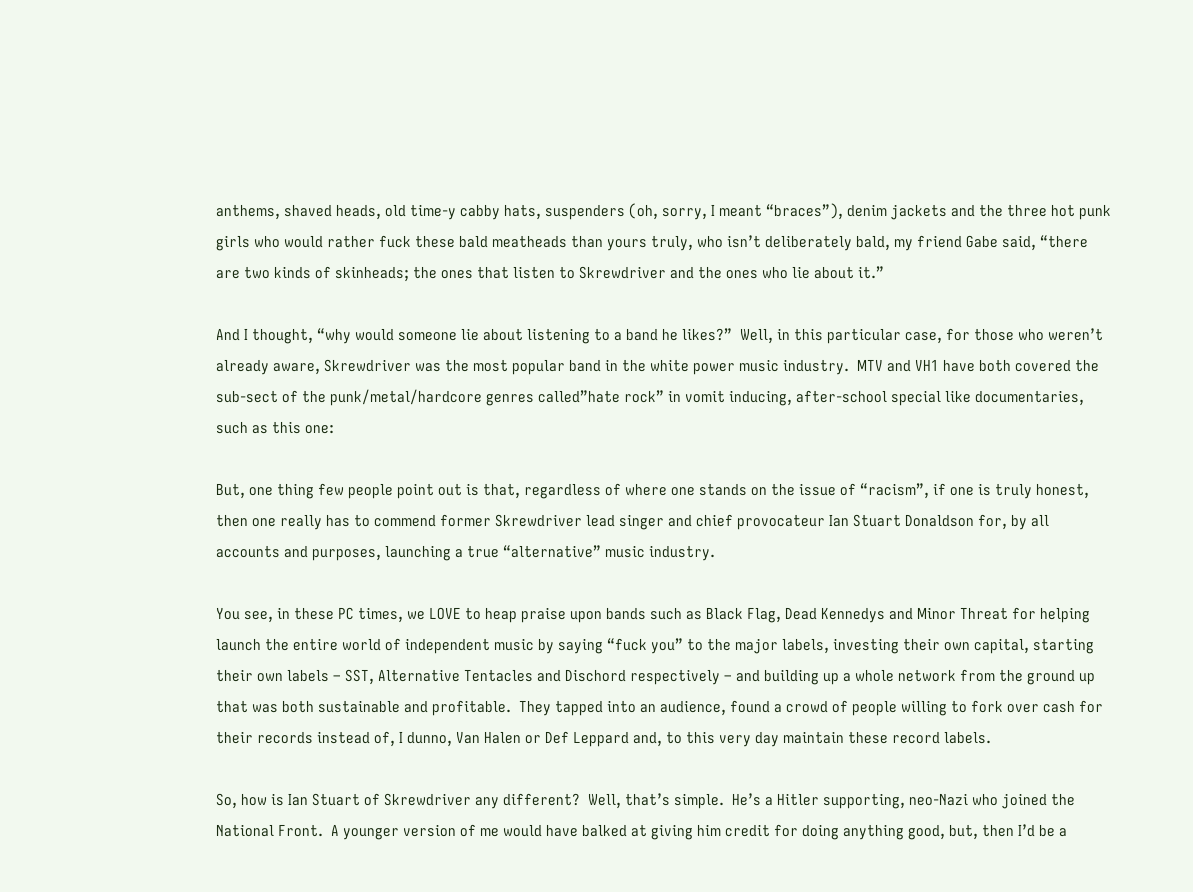anthems, shaved heads, old time-y cabby hats, suspenders (oh, sorry, I meant “braces”), denim jackets and the three hot punk girls who would rather fuck these bald meatheads than yours truly, who isn’t deliberately bald, my friend Gabe said, “there are two kinds of skinheads; the ones that listen to Skrewdriver and the ones who lie about it.”

And I thought, “why would someone lie about listening to a band he likes?”  Well, in this particular case, for those who weren’t already aware, Skrewdriver was the most popular band in the white power music industry.  MTV and VH1 have both covered the sub-sect of the punk/metal/hardcore genres called”hate rock” in vomit inducing, after-school special like documentaries, such as this one:

But, one thing few people point out is that, regardless of where one stands on the issue of “racism”, if one is truly honest, then one really has to commend former Skrewdriver lead singer and chief provocateur Ian Stuart Donaldson for, by all accounts and purposes, launching a true “alternative” music industry.

You see, in these PC times, we LOVE to heap praise upon bands such as Black Flag, Dead Kennedys and Minor Threat for helping launch the entire world of independent music by saying “fuck you” to the major labels, investing their own capital, starting their own labels – SST, Alternative Tentacles and Dischord respectively – and building up a whole network from the ground up that was both sustainable and profitable.  They tapped into an audience, found a crowd of people willing to fork over cash for their records instead of, I dunno, Van Halen or Def Leppard and, to this very day maintain these record labels.

So, how is Ian Stuart of Skrewdriver any different?  Well, that’s simple.  He’s a Hitler supporting, neo-Nazi who joined the National Front.  A younger version of me would have balked at giving him credit for doing anything good, but, then I’d be a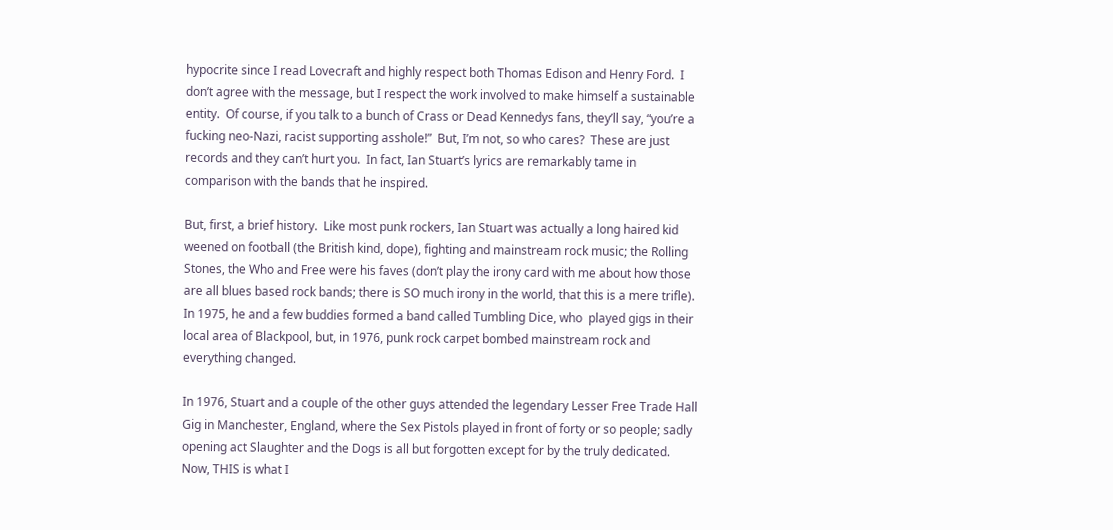hypocrite since I read Lovecraft and highly respect both Thomas Edison and Henry Ford.  I don’t agree with the message, but I respect the work involved to make himself a sustainable entity.  Of course, if you talk to a bunch of Crass or Dead Kennedys fans, they’ll say, “you’re a fucking neo-Nazi, racist supporting asshole!”  But, I’m not, so who cares?  These are just records and they can’t hurt you.  In fact, Ian Stuart’s lyrics are remarkably tame in comparison with the bands that he inspired.

But, first, a brief history.  Like most punk rockers, Ian Stuart was actually a long haired kid weened on football (the British kind, dope), fighting and mainstream rock music; the Rolling Stones, the Who and Free were his faves (don’t play the irony card with me about how those are all blues based rock bands; there is SO much irony in the world, that this is a mere trifle).  In 1975, he and a few buddies formed a band called Tumbling Dice, who  played gigs in their local area of Blackpool, but, in 1976, punk rock carpet bombed mainstream rock and everything changed.

In 1976, Stuart and a couple of the other guys attended the legendary Lesser Free Trade Hall Gig in Manchester, England, where the Sex Pistols played in front of forty or so people; sadly opening act Slaughter and the Dogs is all but forgotten except for by the truly dedicated.  Now, THIS is what I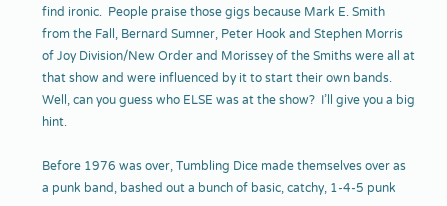find ironic.  People praise those gigs because Mark E. Smith from the Fall, Bernard Sumner, Peter Hook and Stephen Morris of Joy Division/New Order and Morissey of the Smiths were all at that show and were influenced by it to start their own bands.  Well, can you guess who ELSE was at the show?  I’ll give you a big hint.

Before 1976 was over, Tumbling Dice made themselves over as a punk band, bashed out a bunch of basic, catchy, 1-4-5 punk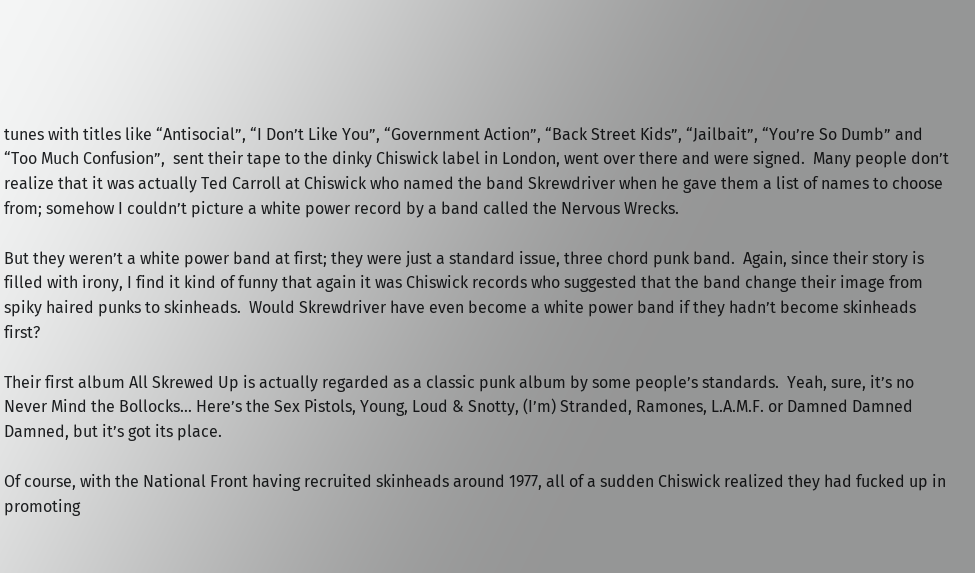tunes with titles like “Antisocial”, “I Don’t Like You”, “Government Action”, “Back Street Kids”, “Jailbait”, “You’re So Dumb” and “Too Much Confusion”,  sent their tape to the dinky Chiswick label in London, went over there and were signed.  Many people don’t realize that it was actually Ted Carroll at Chiswick who named the band Skrewdriver when he gave them a list of names to choose from; somehow I couldn’t picture a white power record by a band called the Nervous Wrecks.

But they weren’t a white power band at first; they were just a standard issue, three chord punk band.  Again, since their story is filled with irony, I find it kind of funny that again it was Chiswick records who suggested that the band change their image from spiky haired punks to skinheads.  Would Skrewdriver have even become a white power band if they hadn’t become skinheads first?

Their first album All Skrewed Up is actually regarded as a classic punk album by some people’s standards.  Yeah, sure, it’s no Never Mind the Bollocks… Here’s the Sex Pistols, Young, Loud & Snotty, (I’m) Stranded, Ramones, L.A.M.F. or Damned Damned Damned, but it’s got its place.

Of course, with the National Front having recruited skinheads around 1977, all of a sudden Chiswick realized they had fucked up in promoting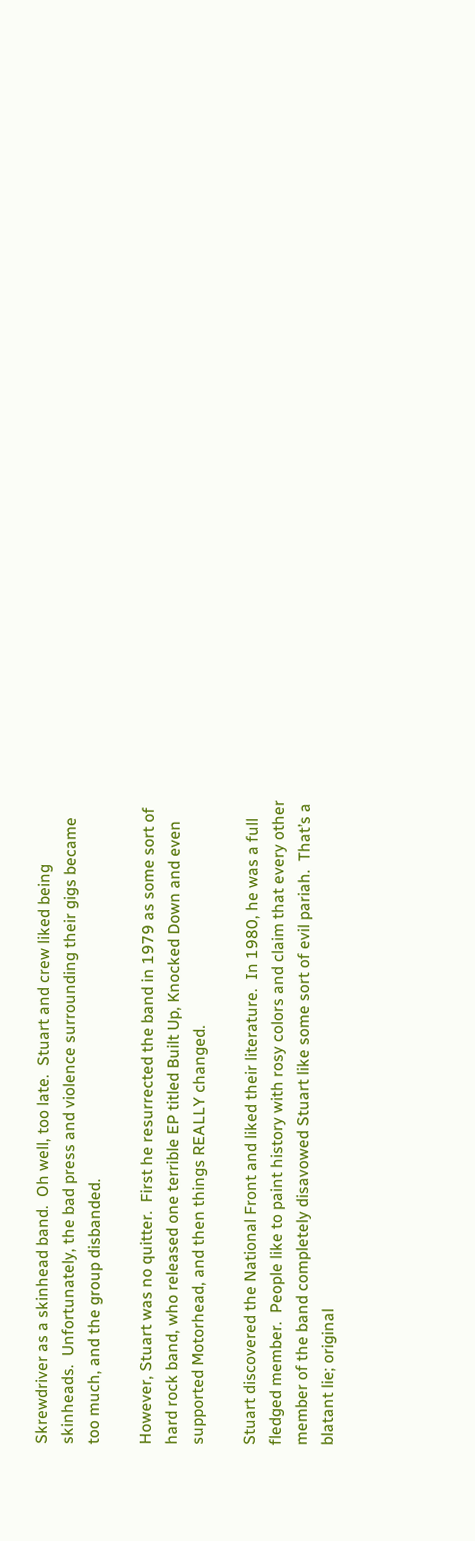Skrewdriver as a skinhead band.  Oh well, too late.  Stuart and crew liked being skinheads.  Unfortunately, the bad press and violence surrounding their gigs became too much, and the group disbanded.

However, Stuart was no quitter.  First he resurrected the band in 1979 as some sort of hard rock band, who released one terrible EP titled Built Up, Knocked Down and even supported Motorhead, and then things REALLY changed.

Stuart discovered the National Front and liked their literature.  In 1980, he was a full fledged member.  People like to paint history with rosy colors and claim that every other member of the band completely disavowed Stuart like some sort of evil pariah.  That’s a blatant lie; original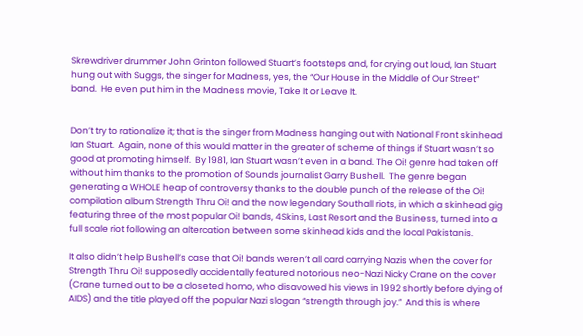Skrewdriver drummer John Grinton followed Stuart’s footsteps and, for crying out loud, Ian Stuart hung out with Suggs, the singer for Madness, yes, the “Our House in the Middle of Our Street” band.  He even put him in the Madness movie, Take It or Leave It.


Don’t try to rationalize it; that is the singer from Madness hanging out with National Front skinhead Ian Stuart.  Again, none of this would matter in the greater of scheme of things if Stuart wasn’t so good at promoting himself.  By 1981, Ian Stuart wasn’t even in a band. The Oi! genre had taken off without him thanks to the promotion of Sounds journalist Garry Bushell.  The genre began generating a WHOLE heap of controversy thanks to the double punch of the release of the Oi! compilation album Strength Thru Oi! and the now legendary Southall riots, in which a skinhead gig featuring three of the most popular Oi! bands, 4Skins, Last Resort and the Business, turned into a full scale riot following an altercation between some skinhead kids and the local Pakistanis.

It also didn’t help Bushell’s case that Oi! bands weren’t all card carrying Nazis when the cover for Strength Thru Oi! supposedly accidentally featured notorious neo-Nazi Nicky Crane on the cover (Crane turned out to be a closeted homo, who disavowed his views in 1992 shortly before dying of AIDS) and the title played off the popular Nazi slogan “strength through joy.”  And this is where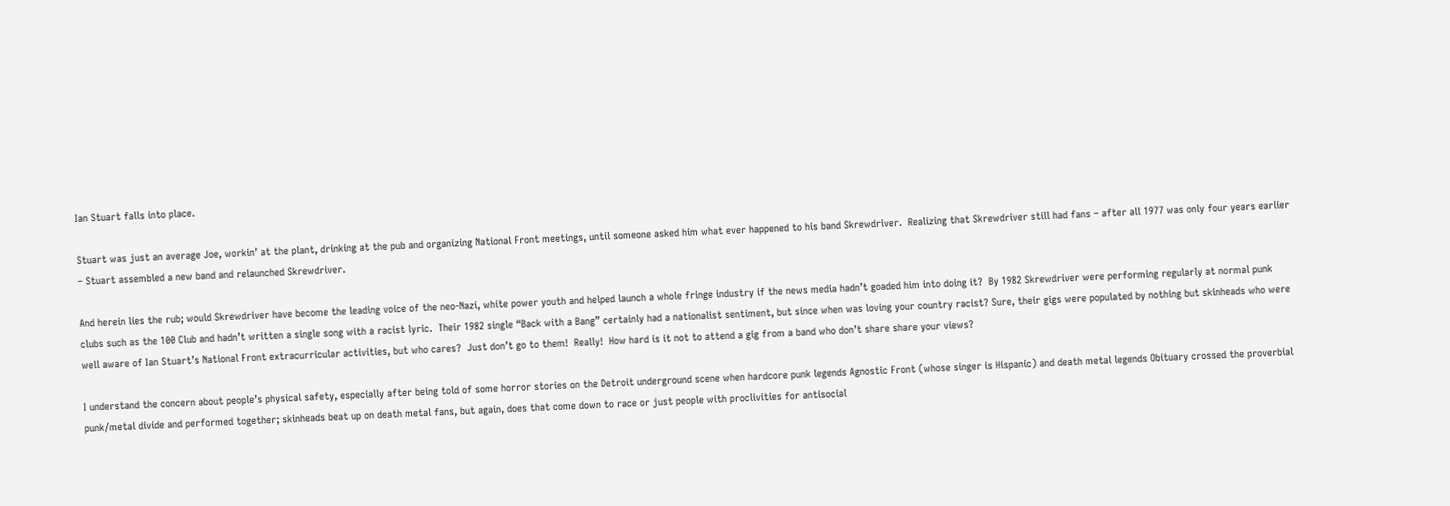Ian Stuart falls into place.

Stuart was just an average Joe, workin’ at the plant, drinking at the pub and organizing National Front meetings, until someone asked him what ever happened to his band Skrewdriver.  Realizing that Skrewdriver still had fans – after all 1977 was only four years earlier – Stuart assembled a new band and relaunched Skrewdriver.

And herein lies the rub; would Skrewdriver have become the leading voice of the neo-Nazi, white power youth and helped launch a whole fringe industry if the news media hadn’t goaded him into doing it?  By 1982 Skrewdriver were performing regularly at normal punk clubs such as the 100 Club and hadn’t written a single song with a racist lyric.  Their 1982 single “Back with a Bang” certainly had a nationalist sentiment, but since when was loving your country racist? Sure, their gigs were populated by nothing but skinheads who were well aware of Ian Stuart’s National Front extracurricular activities, but who cares?  Just don’t go to them!  Really!  How hard is it not to attend a gig from a band who don’t share share your views?

I understand the concern about people’s physical safety, especially after being told of some horror stories on the Detroit underground scene when hardcore punk legends Agnostic Front (whose singer is Hispanic) and death metal legends Obituary crossed the proverbial punk/metal divide and performed together; skinheads beat up on death metal fans, but again, does that come down to race or just people with proclivities for antisocial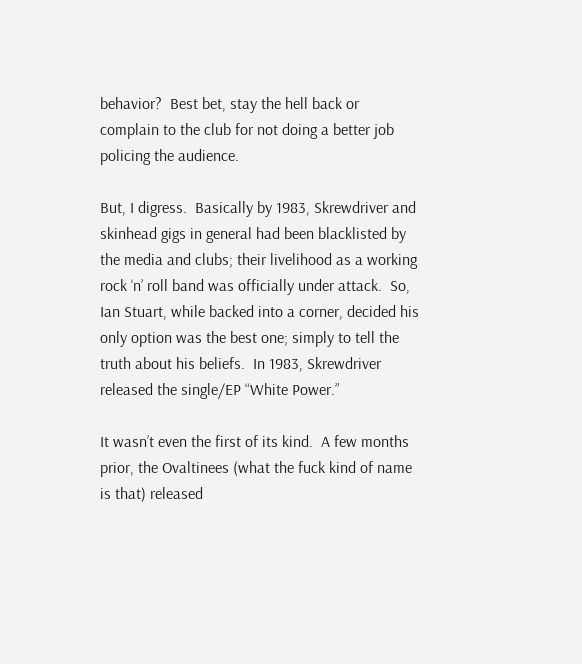behavior?  Best bet, stay the hell back or complain to the club for not doing a better job policing the audience.

But, I digress.  Basically by 1983, Skrewdriver and skinhead gigs in general had been blacklisted by the media and clubs; their livelihood as a working rock ‘n’ roll band was officially under attack.  So, Ian Stuart, while backed into a corner, decided his only option was the best one; simply to tell the truth about his beliefs.  In 1983, Skrewdriver released the single/EP “White Power.”

It wasn’t even the first of its kind.  A few months prior, the Ovaltinees (what the fuck kind of name is that) released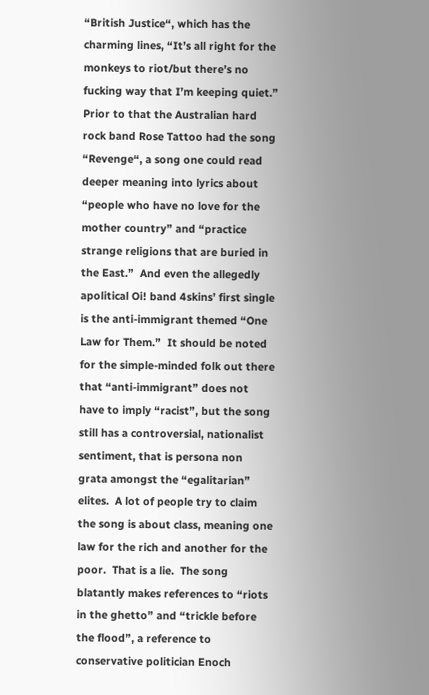“British Justice“, which has the charming lines, “It’s all right for the monkeys to riot/but there’s no fucking way that I’m keeping quiet.” Prior to that the Australian hard rock band Rose Tattoo had the song “Revenge“, a song one could read deeper meaning into lyrics about “people who have no love for the mother country” and “practice strange religions that are buried in the East.”  And even the allegedly apolitical Oi! band 4skins’ first single is the anti-immigrant themed “One Law for Them.”  It should be noted for the simple-minded folk out there that “anti-immigrant” does not have to imply “racist”, but the song still has a controversial, nationalist sentiment, that is persona non grata amongst the “egalitarian” elites.  A lot of people try to claim the song is about class, meaning one law for the rich and another for the poor.  That is a lie.  The song blatantly makes references to “riots in the ghetto” and “trickle before the flood”, a reference to conservative politician Enoch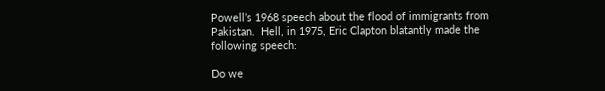Powell’s 1968 speech about the flood of immigrants from Pakistan.  Hell, in 1975, Eric Clapton blatantly made the following speech:

Do we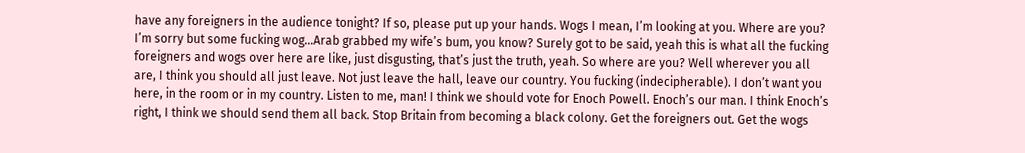have any foreigners in the audience tonight? If so, please put up your hands. Wogs I mean, I’m looking at you. Where are you? I’m sorry but some fucking wog…Arab grabbed my wife’s bum, you know? Surely got to be said, yeah this is what all the fucking foreigners and wogs over here are like, just disgusting, that’s just the truth, yeah. So where are you? Well wherever you all are, I think you should all just leave. Not just leave the hall, leave our country. You fucking (indecipherable). I don’t want you here, in the room or in my country. Listen to me, man! I think we should vote for Enoch Powell. Enoch’s our man. I think Enoch’s right, I think we should send them all back. Stop Britain from becoming a black colony. Get the foreigners out. Get the wogs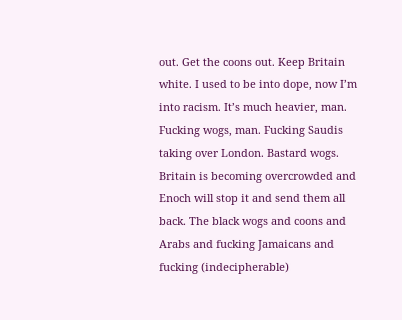out. Get the coons out. Keep Britain white. I used to be into dope, now I’m into racism. It’s much heavier, man. Fucking wogs, man. Fucking Saudis taking over London. Bastard wogs. Britain is becoming overcrowded and Enoch will stop it and send them all back. The black wogs and coons and Arabs and fucking Jamaicans and fucking (indecipherable)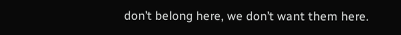don’t belong here, we don’t want them here.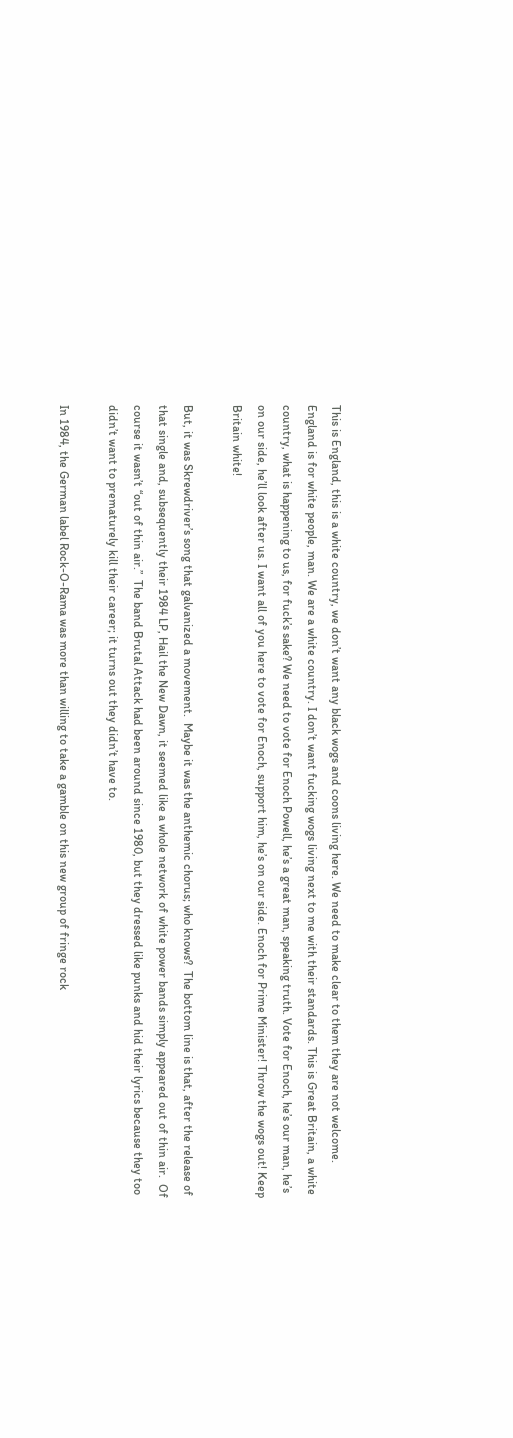This is England, this is a white country, we don’t want any black wogs and coons living here. We need to make clear to them they are not welcome. England is for white people, man. We are a white country. I don’t want fucking wogs living next to me with their standards. This is Great Britain, a white country, what is happening to us, for fuck’s sake? We need to vote for Enoch Powell, he’s a great man, speaking truth. Vote for Enoch, he’s our man, he’s on our side, he’ll look after us. I want all of you here to vote for Enoch, support him, he’s on our side. Enoch for Prime Minister! Throw the wogs out! Keep Britain white!

But, it was Skrewdriver’s song that galvanized a movement.  Maybe it was the anthemic chorus; who knows?  The bottom line is that, after the release of that single and, subsequently their 1984 LP, Hail the New Dawn, it seemed like a whole network of white power bands simply appeared out of thin air.  Of course it wasn’t “out of thin air.”  The band Brutal Attack had been around since 1980, but they dressed like punks and hid their lyrics because they too didn’t want to prematurely kill their career; it turns out they didn’t have to.

In 1984, the German label Rock-O-Rama was more than willing to take a gamble on this new group of fringe rock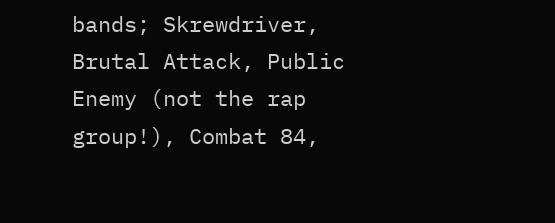bands; Skrewdriver, Brutal Attack, Public Enemy (not the rap group!), Combat 84,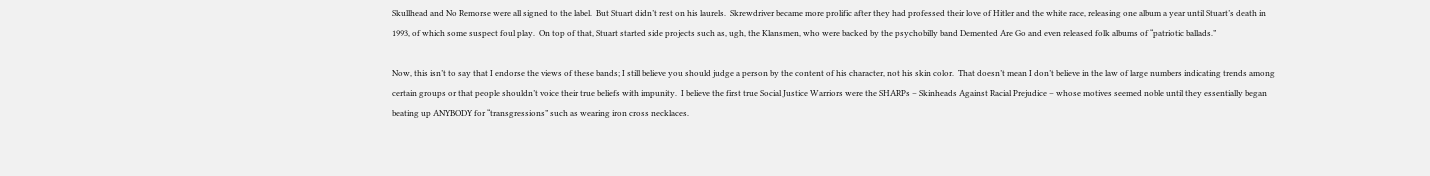Skullhead and No Remorse were all signed to the label.  But Stuart didn’t rest on his laurels.  Skrewdriver became more prolific after they had professed their love of Hitler and the white race, releasing one album a year until Stuart’s death in 1993, of which some suspect foul play.  On top of that, Stuart started side projects such as, ugh, the Klansmen, who were backed by the psychobilly band Demented Are Go and even released folk albums of “patriotic ballads.”

Now, this isn’t to say that I endorse the views of these bands; I still believe you should judge a person by the content of his character, not his skin color.  That doesn’t mean I don’t believe in the law of large numbers indicating trends among certain groups or that people shouldn’t voice their true beliefs with impunity.  I believe the first true Social Justice Warriors were the SHARPs – Skinheads Against Racial Prejudice – whose motives seemed noble until they essentially began beating up ANYBODY for “transgressions” such as wearing iron cross necklaces.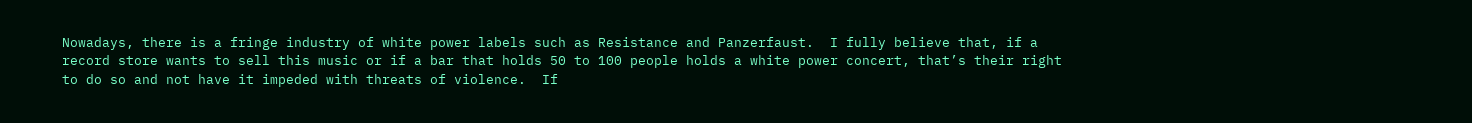Nowadays, there is a fringe industry of white power labels such as Resistance and Panzerfaust.  I fully believe that, if a record store wants to sell this music or if a bar that holds 50 to 100 people holds a white power concert, that’s their right to do so and not have it impeded with threats of violence.  If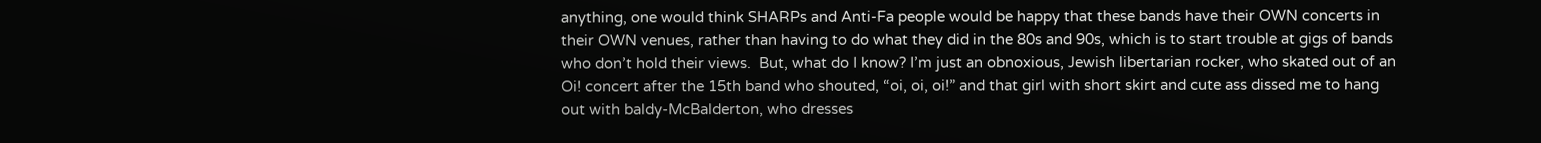anything, one would think SHARPs and Anti-Fa people would be happy that these bands have their OWN concerts in their OWN venues, rather than having to do what they did in the 80s and 90s, which is to start trouble at gigs of bands who don’t hold their views.  But, what do I know? I’m just an obnoxious, Jewish libertarian rocker, who skated out of an Oi! concert after the 15th band who shouted, “oi, oi, oi!” and that girl with short skirt and cute ass dissed me to hang out with baldy-McBalderton, who dresses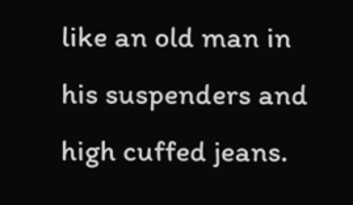like an old man in his suspenders and high cuffed jeans.